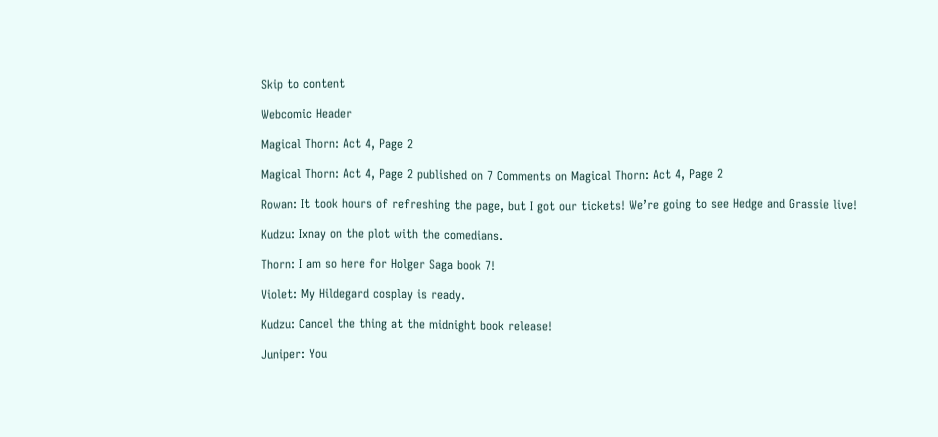Skip to content

Webcomic Header

Magical Thorn: Act 4, Page 2

Magical Thorn: Act 4, Page 2 published on 7 Comments on Magical Thorn: Act 4, Page 2

Rowan: It took hours of refreshing the page, but I got our tickets! We’re going to see Hedge and Grassie live!

Kudzu: Ixnay on the plot with the comedians.

Thorn: I am so here for Holger Saga book 7!

Violet: My Hildegard cosplay is ready.

Kudzu: Cancel the thing at the midnight book release!

Juniper: You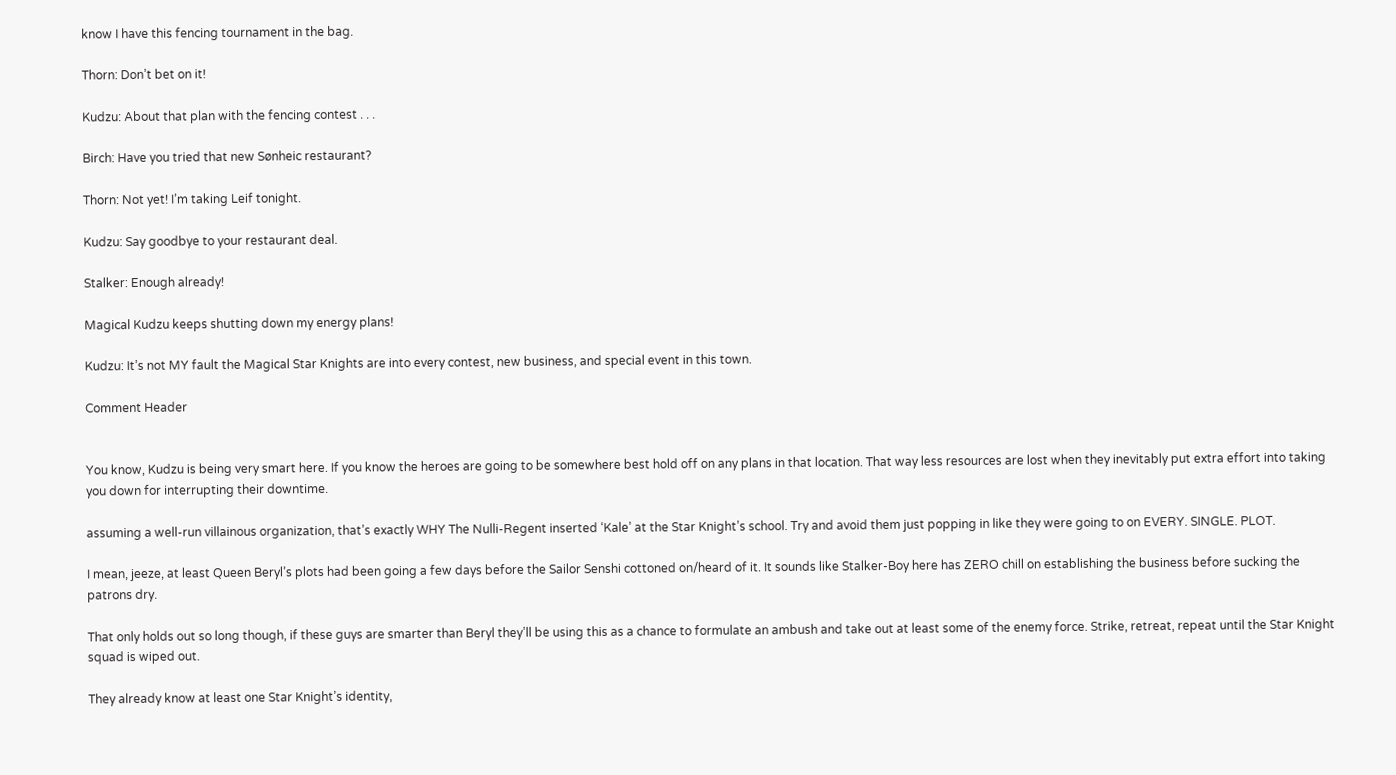know I have this fencing tournament in the bag.

Thorn: Don’t bet on it!

Kudzu: About that plan with the fencing contest . . .

Birch: Have you tried that new Sønheic restaurant?

Thorn: Not yet! I’m taking Leif tonight.

Kudzu: Say goodbye to your restaurant deal.

Stalker: Enough already!

Magical Kudzu keeps shutting down my energy plans!

Kudzu: It’s not MY fault the Magical Star Knights are into every contest, new business, and special event in this town.

Comment Header


You know, Kudzu is being very smart here. If you know the heroes are going to be somewhere best hold off on any plans in that location. That way less resources are lost when they inevitably put extra effort into taking you down for interrupting their downtime.

assuming a well-run villainous organization, that’s exactly WHY The Nulli-Regent inserted ‘Kale’ at the Star Knight’s school. Try and avoid them just popping in like they were going to on EVERY. SINGLE. PLOT.

I mean, jeeze, at least Queen Beryl’s plots had been going a few days before the Sailor Senshi cottoned on/heard of it. It sounds like Stalker-Boy here has ZERO chill on establishing the business before sucking the patrons dry.

That only holds out so long though, if these guys are smarter than Beryl they’ll be using this as a chance to formulate an ambush and take out at least some of the enemy force. Strike, retreat, repeat until the Star Knight squad is wiped out.

They already know at least one Star Knight’s identity,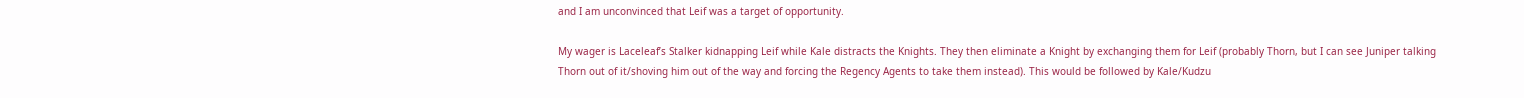and I am unconvinced that Leif was a target of opportunity.

My wager is Laceleaf’s Stalker kidnapping Leif while Kale distracts the Knights. They then eliminate a Knight by exchanging them for Leif (probably Thorn, but I can see Juniper talking Thorn out of it/shoving him out of the way and forcing the Regency Agents to take them instead). This would be followed by Kale/Kudzu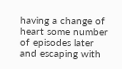having a change of heart some number of episodes later and escaping with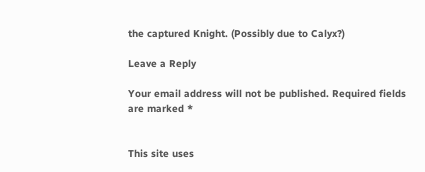the captured Knight. (Possibly due to Calyx?)

Leave a Reply

Your email address will not be published. Required fields are marked *


This site uses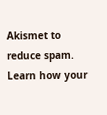Akismet to reduce spam. Learn how your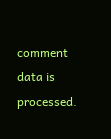comment data is processed.